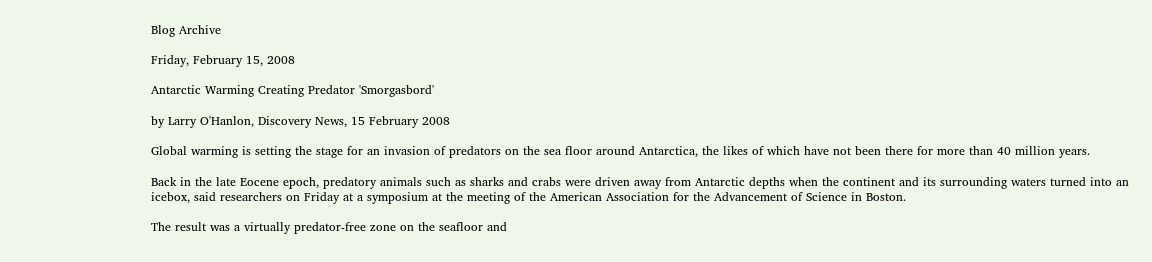Blog Archive

Friday, February 15, 2008

Antarctic Warming Creating Predator 'Smorgasbord'

by Larry O'Hanlon, Discovery News, 15 February 2008

Global warming is setting the stage for an invasion of predators on the sea floor around Antarctica, the likes of which have not been there for more than 40 million years.

Back in the late Eocene epoch, predatory animals such as sharks and crabs were driven away from Antarctic depths when the continent and its surrounding waters turned into an icebox, said researchers on Friday at a symposium at the meeting of the American Association for the Advancement of Science in Boston.

The result was a virtually predator-free zone on the seafloor and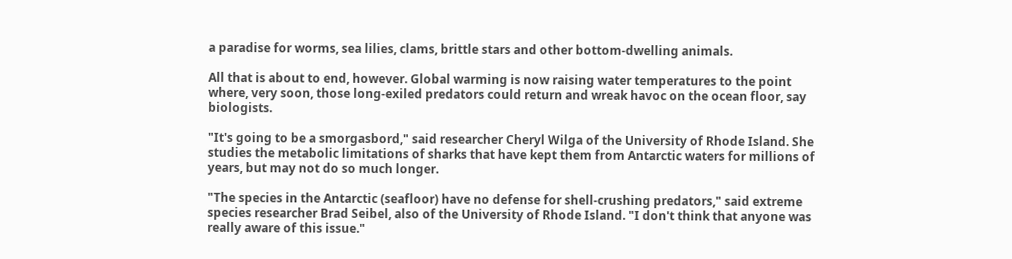a paradise for worms, sea lilies, clams, brittle stars and other bottom-dwelling animals.

All that is about to end, however. Global warming is now raising water temperatures to the point where, very soon, those long-exiled predators could return and wreak havoc on the ocean floor, say biologists.

"It's going to be a smorgasbord," said researcher Cheryl Wilga of the University of Rhode Island. She studies the metabolic limitations of sharks that have kept them from Antarctic waters for millions of years, but may not do so much longer.

"The species in the Antarctic (seafloor) have no defense for shell-crushing predators," said extreme species researcher Brad Seibel, also of the University of Rhode Island. "I don't think that anyone was really aware of this issue."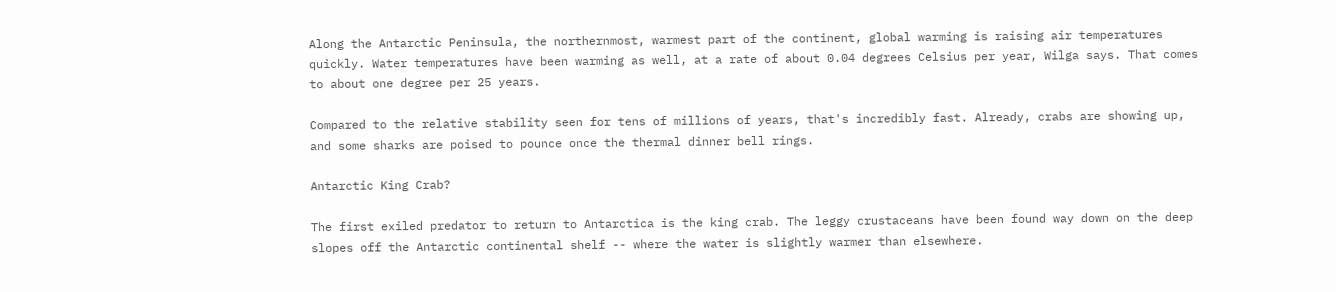Along the Antarctic Peninsula, the northernmost, warmest part of the continent, global warming is raising air temperatures quickly. Water temperatures have been warming as well, at a rate of about 0.04 degrees Celsius per year, Wilga says. That comes to about one degree per 25 years.

Compared to the relative stability seen for tens of millions of years, that's incredibly fast. Already, crabs are showing up, and some sharks are poised to pounce once the thermal dinner bell rings.

Antarctic King Crab?

The first exiled predator to return to Antarctica is the king crab. The leggy crustaceans have been found way down on the deep slopes off the Antarctic continental shelf -- where the water is slightly warmer than elsewhere.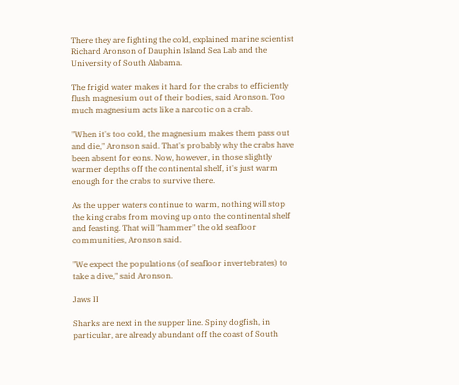There they are fighting the cold, explained marine scientist Richard Aronson of Dauphin Island Sea Lab and the University of South Alabama.

The frigid water makes it hard for the crabs to efficiently flush magnesium out of their bodies, said Aronson. Too much magnesium acts like a narcotic on a crab.

"When it's too cold, the magnesium makes them pass out and die," Aronson said. That's probably why the crabs have been absent for eons. Now, however, in those slightly warmer depths off the continental shelf, it's just warm enough for the crabs to survive there.

As the upper waters continue to warm, nothing will stop the king crabs from moving up onto the continental shelf and feasting. That will "hammer" the old seafloor communities, Aronson said.

"We expect the populations (of seafloor invertebrates) to take a dive," said Aronson.

Jaws II

Sharks are next in the supper line. Spiny dogfish, in particular, are already abundant off the coast of South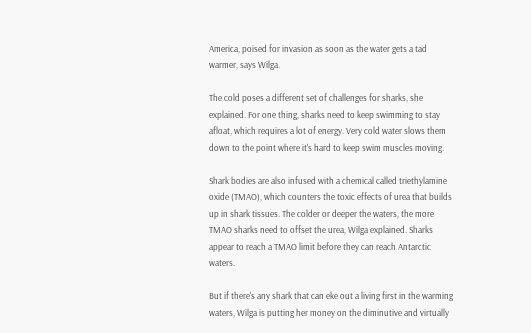America, poised for invasion as soon as the water gets a tad warmer, says Wilga.

The cold poses a different set of challenges for sharks, she explained. For one thing, sharks need to keep swimming to stay afloat, which requires a lot of energy. Very cold water slows them down to the point where it's hard to keep swim muscles moving.

Shark bodies are also infused with a chemical called triethylamine oxide (TMAO), which counters the toxic effects of urea that builds up in shark tissues. The colder or deeper the waters, the more TMAO sharks need to offset the urea, Wilga explained. Sharks appear to reach a TMAO limit before they can reach Antarctic waters.

But if there's any shark that can eke out a living first in the warming waters, Wilga is putting her money on the diminutive and virtually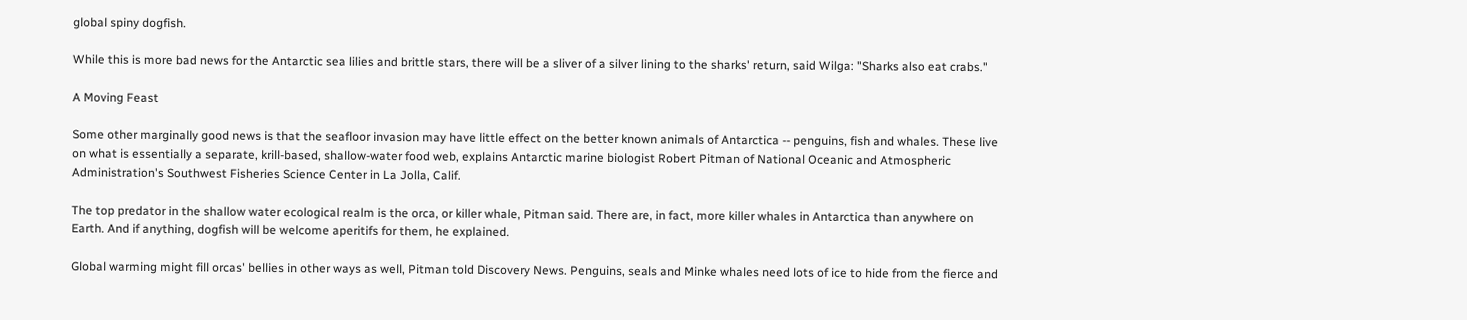global spiny dogfish.

While this is more bad news for the Antarctic sea lilies and brittle stars, there will be a sliver of a silver lining to the sharks' return, said Wilga: "Sharks also eat crabs."

A Moving Feast

Some other marginally good news is that the seafloor invasion may have little effect on the better known animals of Antarctica -- penguins, fish and whales. These live on what is essentially a separate, krill-based, shallow-water food web, explains Antarctic marine biologist Robert Pitman of National Oceanic and Atmospheric Administration's Southwest Fisheries Science Center in La Jolla, Calif.

The top predator in the shallow water ecological realm is the orca, or killer whale, Pitman said. There are, in fact, more killer whales in Antarctica than anywhere on Earth. And if anything, dogfish will be welcome aperitifs for them, he explained.

Global warming might fill orcas' bellies in other ways as well, Pitman told Discovery News. Penguins, seals and Minke whales need lots of ice to hide from the fierce and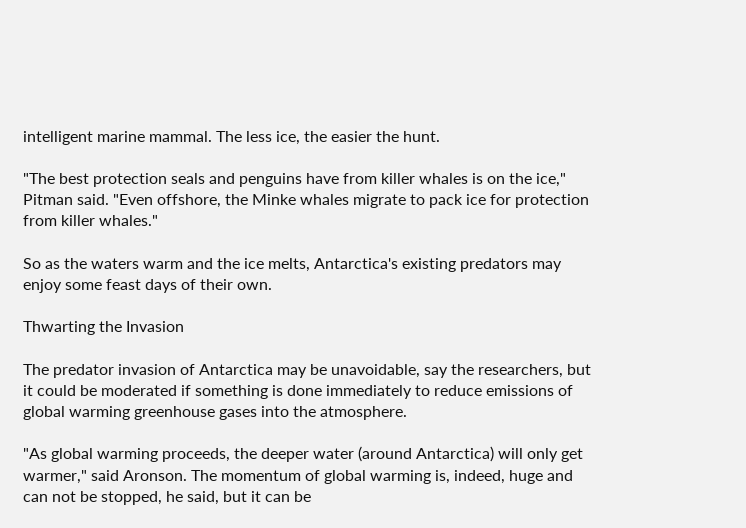intelligent marine mammal. The less ice, the easier the hunt.

"The best protection seals and penguins have from killer whales is on the ice," Pitman said. "Even offshore, the Minke whales migrate to pack ice for protection from killer whales."

So as the waters warm and the ice melts, Antarctica's existing predators may enjoy some feast days of their own.

Thwarting the Invasion

The predator invasion of Antarctica may be unavoidable, say the researchers, but it could be moderated if something is done immediately to reduce emissions of global warming greenhouse gases into the atmosphere.

"As global warming proceeds, the deeper water (around Antarctica) will only get warmer," said Aronson. The momentum of global warming is, indeed, huge and can not be stopped, he said, but it can be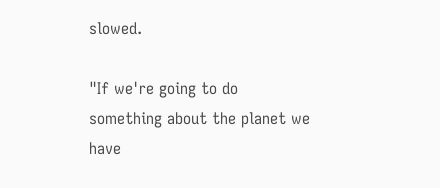slowed.

"If we're going to do something about the planet we have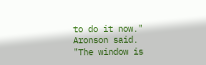to do it now." Aronson said. "The window is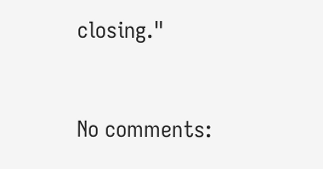closing."


No comments: